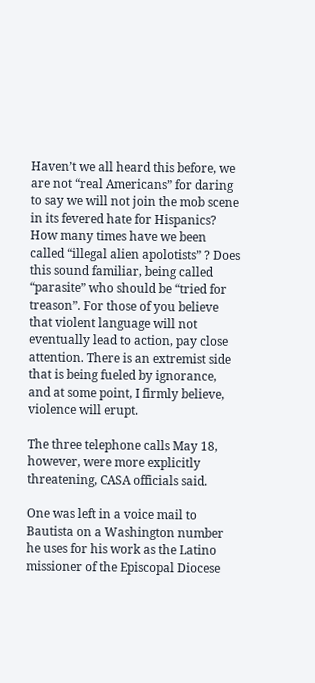Haven’t we all heard this before, we are not “real Americans” for daring to say we will not join the mob scene in its fevered hate for Hispanics? How many times have we been called “illegal alien apolotists” ? Does this sound familiar, being called “parasite” who should be “tried for treason”. For those of you believe that violent language will not eventually lead to action, pay close attention. There is an extremist side that is being fueled by ignorance, and at some point, I firmly believe, violence will erupt.

The three telephone calls May 18, however, were more explicitly threatening, CASA officials said.

One was left in a voice mail to Bautista on a Washington number he uses for his work as the Latino missioner of the Episcopal Diocese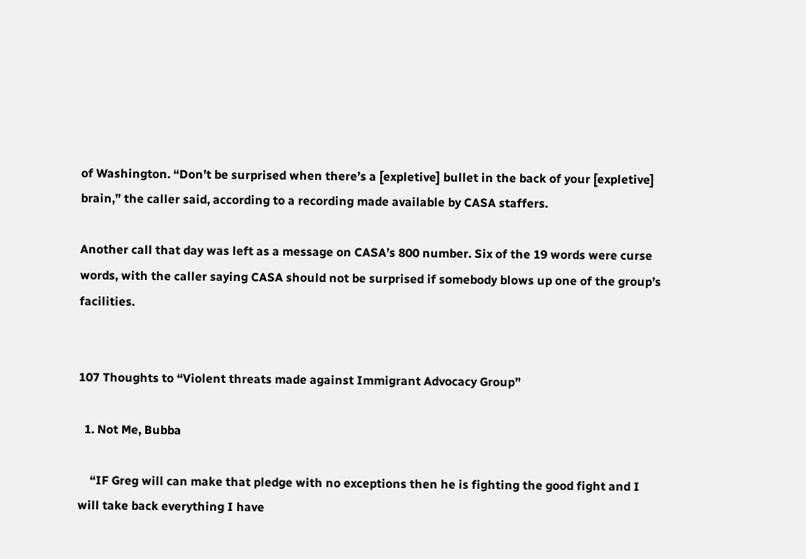of Washington. “Don’t be surprised when there’s a [expletive] bullet in the back of your [expletive] brain,” the caller said, according to a recording made available by CASA staffers.

Another call that day was left as a message on CASA’s 800 number. Six of the 19 words were curse words, with the caller saying CASA should not be surprised if somebody blows up one of the group’s facilities.


107 Thoughts to “Violent threats made against Immigrant Advocacy Group”

  1. Not Me, Bubba

    “IF Greg will can make that pledge with no exceptions then he is fighting the good fight and I will take back everything I have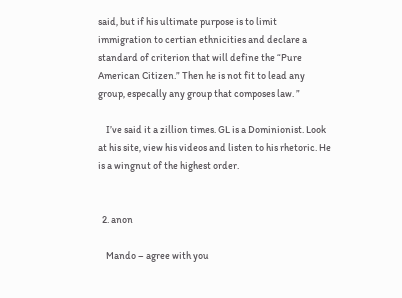said, but if his ultimate purpose is to limit immigration to certian ethnicities and declare a standard of criterion that will define the “Pure American Citizen.” Then he is not fit to lead any group, especally any group that composes law. ”

    I’ve said it a zillion times. GL is a Dominionist. Look at his site, view his videos and listen to his rhetoric. He is a wingnut of the highest order.


  2. anon

    Mando – agree with you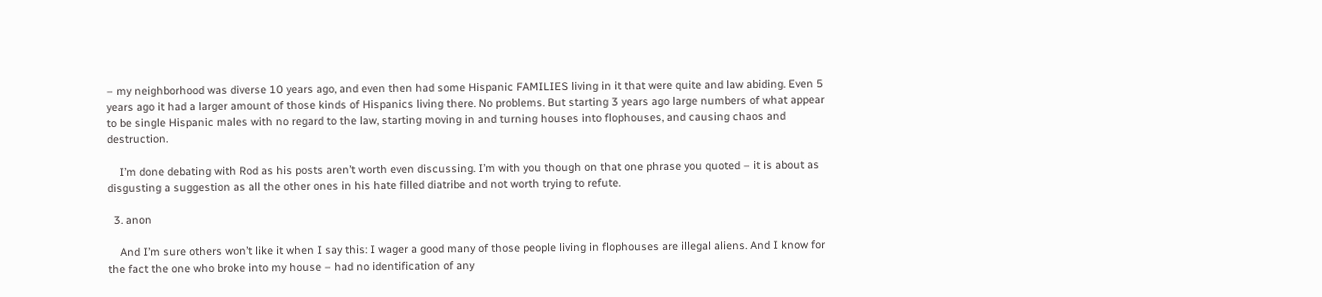– my neighborhood was diverse 10 years ago, and even then had some Hispanic FAMILIES living in it that were quite and law abiding. Even 5 years ago it had a larger amount of those kinds of Hispanics living there. No problems. But starting 3 years ago large numbers of what appear to be single Hispanic males with no regard to the law, starting moving in and turning houses into flophouses, and causing chaos and destruction.

    I’m done debating with Rod as his posts aren’t worth even discussing. I’m with you though on that one phrase you quoted – it is about as disgusting a suggestion as all the other ones in his hate filled diatribe and not worth trying to refute.

  3. anon

    And I’m sure others won’t like it when I say this: I wager a good many of those people living in flophouses are illegal aliens. And I know for the fact the one who broke into my house – had no identification of any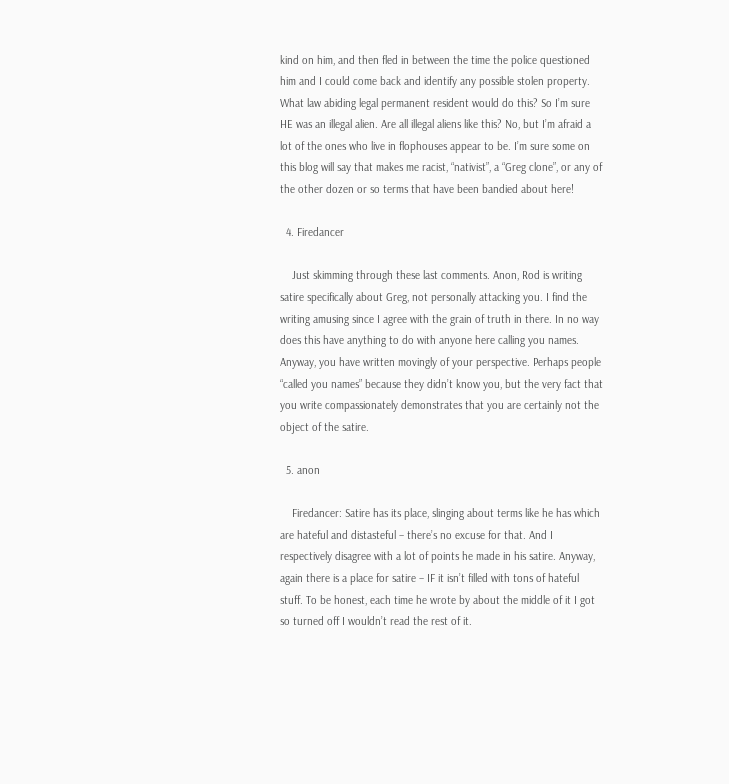kind on him, and then fled in between the time the police questioned him and I could come back and identify any possible stolen property. What law abiding legal permanent resident would do this? So I’m sure HE was an illegal alien. Are all illegal aliens like this? No, but I’m afraid a lot of the ones who live in flophouses appear to be. I’m sure some on this blog will say that makes me racist, “nativist”, a “Greg clone”, or any of the other dozen or so terms that have been bandied about here!

  4. Firedancer

    Just skimming through these last comments. Anon, Rod is writing satire specifically about Greg, not personally attacking you. I find the writing amusing since I agree with the grain of truth in there. In no way does this have anything to do with anyone here calling you names. Anyway, you have written movingly of your perspective. Perhaps people “called you names” because they didn’t know you, but the very fact that you write compassionately demonstrates that you are certainly not the object of the satire.

  5. anon

    Firedancer: Satire has its place, slinging about terms like he has which are hateful and distasteful – there’s no excuse for that. And I respectively disagree with a lot of points he made in his satire. Anyway, again there is a place for satire – IF it isn’t filled with tons of hateful stuff. To be honest, each time he wrote by about the middle of it I got so turned off I wouldn’t read the rest of it.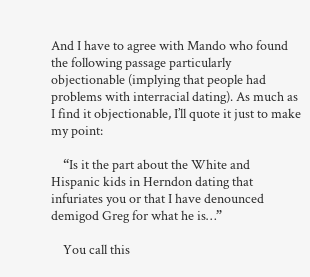And I have to agree with Mando who found the following passage particularly objectionable (implying that people had problems with interracial dating). As much as I find it objectionable, I’ll quote it just to make my point:

    “Is it the part about the White and Hispanic kids in Herndon dating that infuriates you or that I have denounced demigod Greg for what he is…”

    You call this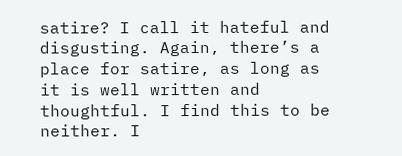satire? I call it hateful and disgusting. Again, there’s a place for satire, as long as it is well written and thoughtful. I find this to be neither. I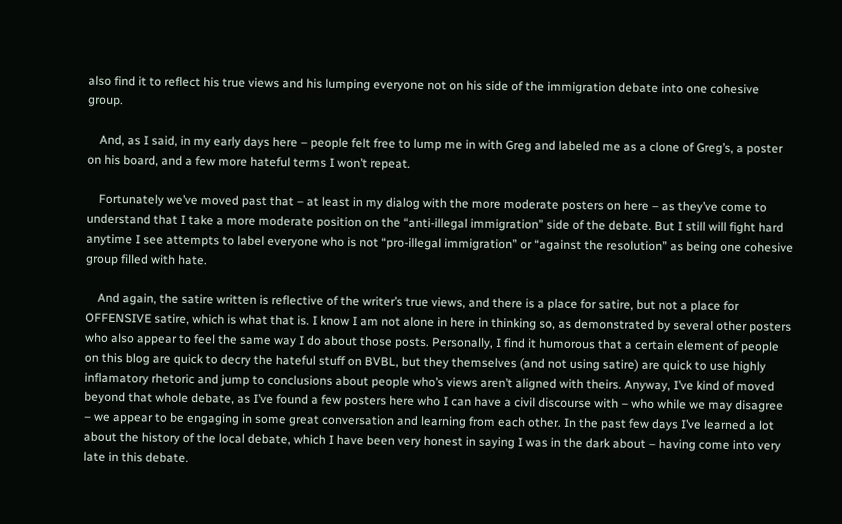also find it to reflect his true views and his lumping everyone not on his side of the immigration debate into one cohesive group.

    And, as I said, in my early days here – people felt free to lump me in with Greg and labeled me as a clone of Greg’s, a poster on his board, and a few more hateful terms I won’t repeat.

    Fortunately we’ve moved past that – at least in my dialog with the more moderate posters on here – as they’ve come to understand that I take a more moderate position on the “anti-illegal immigration” side of the debate. But I still will fight hard anytime I see attempts to label everyone who is not “pro-illegal immigration” or “against the resolution” as being one cohesive group filled with hate.

    And again, the satire written is reflective of the writer’s true views, and there is a place for satire, but not a place for OFFENSIVE satire, which is what that is. I know I am not alone in here in thinking so, as demonstrated by several other posters who also appear to feel the same way I do about those posts. Personally, I find it humorous that a certain element of people on this blog are quick to decry the hateful stuff on BVBL, but they themselves (and not using satire) are quick to use highly inflamatory rhetoric and jump to conclusions about people who’s views aren’t aligned with theirs. Anyway, I’ve kind of moved beyond that whole debate, as I’ve found a few posters here who I can have a civil discourse with – who while we may disagree – we appear to be engaging in some great conversation and learning from each other. In the past few days I’ve learned a lot about the history of the local debate, which I have been very honest in saying I was in the dark about – having come into very late in this debate.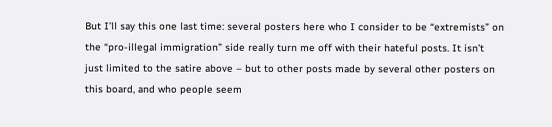But I’ll say this one last time: several posters here who I consider to be “extremists” on the “pro-illegal immigration” side really turn me off with their hateful posts. It isn’t just limited to the satire above – but to other posts made by several other posters on this board, and who people seem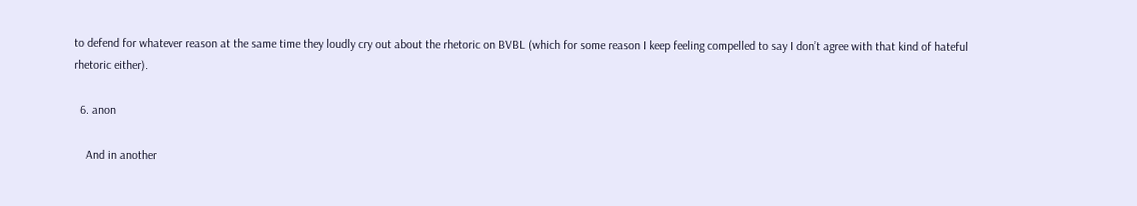to defend for whatever reason at the same time they loudly cry out about the rhetoric on BVBL (which for some reason I keep feeling compelled to say I don’t agree with that kind of hateful rhetoric either).

  6. anon

    And in another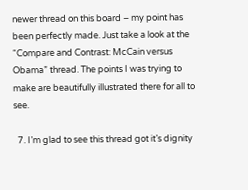newer thread on this board – my point has been perfectly made. Just take a look at the “Compare and Contrast: McCain versus Obama” thread. The points I was trying to make are beautifully illustrated there for all to see.

  7. I’m glad to see this thread got it’s dignity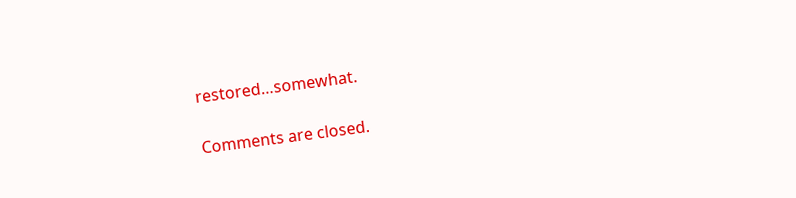restored…somewhat.

Comments are closed.